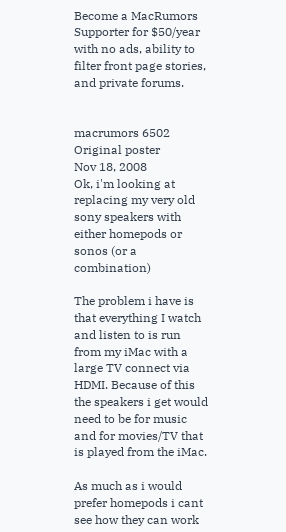Become a MacRumors Supporter for $50/year with no ads, ability to filter front page stories, and private forums.


macrumors 6502
Original poster
Nov 18, 2008
Ok, i'm looking at replacing my very old sony speakers with either homepods or sonos (or a combination)

The problem i have is that everything I watch and listen to is run from my iMac with a large TV connect via HDMI. Because of this the speakers i get would need to be for music and for movies/TV that is played from the iMac.

As much as i would prefer homepods i cant see how they can work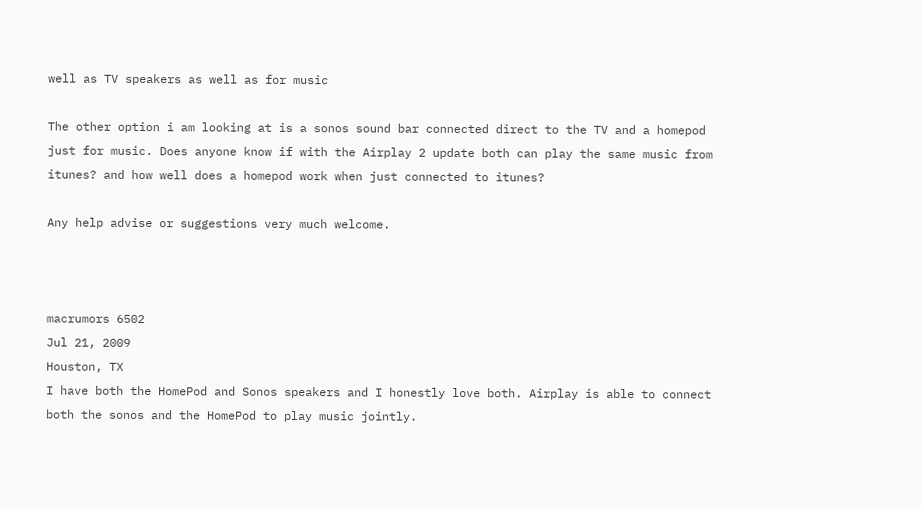well as TV speakers as well as for music

The other option i am looking at is a sonos sound bar connected direct to the TV and a homepod just for music. Does anyone know if with the Airplay 2 update both can play the same music from itunes? and how well does a homepod work when just connected to itunes?

Any help advise or suggestions very much welcome.



macrumors 6502
Jul 21, 2009
Houston, TX
I have both the HomePod and Sonos speakers and I honestly love both. Airplay is able to connect both the sonos and the HomePod to play music jointly.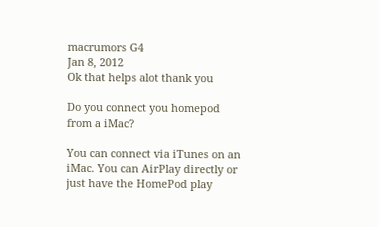macrumors G4
Jan 8, 2012
Ok that helps alot thank you

Do you connect you homepod from a iMac?

You can connect via iTunes on an iMac. You can AirPlay directly or just have the HomePod play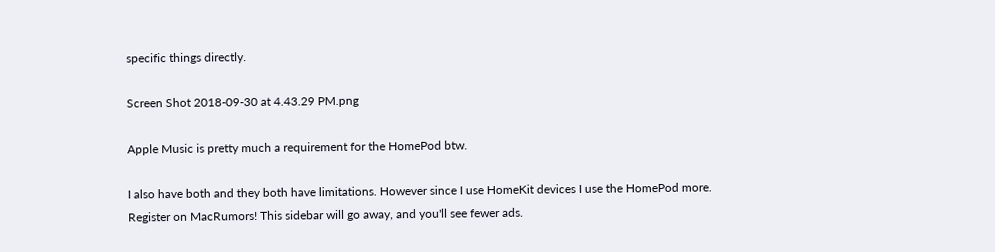specific things directly.

Screen Shot 2018-09-30 at 4.43.29 PM.png

Apple Music is pretty much a requirement for the HomePod btw.

I also have both and they both have limitations. However since I use HomeKit devices I use the HomePod more.
Register on MacRumors! This sidebar will go away, and you'll see fewer ads.